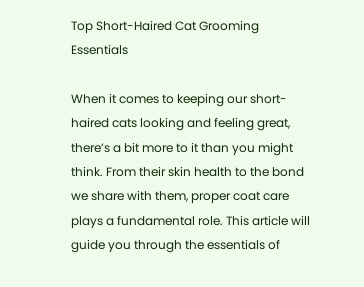Top Short-Haired Cat Grooming Essentials

When it comes to keeping our short-haired cats looking and feeling great, there’s a bit more to it than you might think. From their skin health to the bond we share with them, proper coat care plays a fundamental role. This article will guide you through the essentials of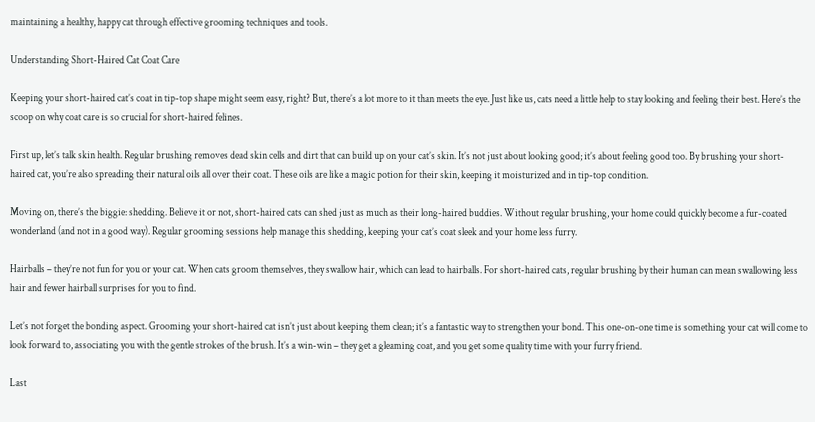maintaining a healthy, happy cat through effective grooming techniques and tools.

Understanding Short-Haired Cat Coat Care

Keeping your short-haired cat’s coat in tip-top shape might seem easy, right? But, there’s a lot more to it than meets the eye. Just like us, cats need a little help to stay looking and feeling their best. Here’s the scoop on why coat care is so crucial for short-haired felines.

First up, let’s talk skin health. Regular brushing removes dead skin cells and dirt that can build up on your cat’s skin. It’s not just about looking good; it’s about feeling good too. By brushing your short-haired cat, you’re also spreading their natural oils all over their coat. These oils are like a magic potion for their skin, keeping it moisturized and in tip-top condition.

Moving on, there’s the biggie: shedding. Believe it or not, short-haired cats can shed just as much as their long-haired buddies. Without regular brushing, your home could quickly become a fur-coated wonderland (and not in a good way). Regular grooming sessions help manage this shedding, keeping your cat’s coat sleek and your home less furry.

Hairballs – they’re not fun for you or your cat. When cats groom themselves, they swallow hair, which can lead to hairballs. For short-haired cats, regular brushing by their human can mean swallowing less hair and fewer hairball surprises for you to find.

Let’s not forget the bonding aspect. Grooming your short-haired cat isn’t just about keeping them clean; it’s a fantastic way to strengthen your bond. This one-on-one time is something your cat will come to look forward to, associating you with the gentle strokes of the brush. It’s a win-win – they get a gleaming coat, and you get some quality time with your furry friend.

Last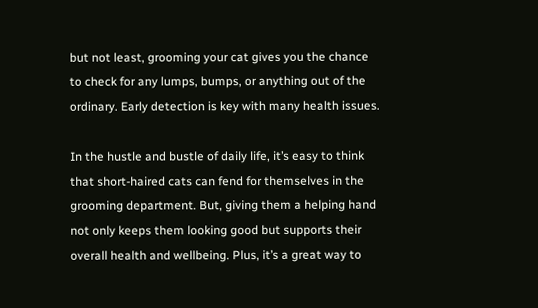but not least, grooming your cat gives you the chance to check for any lumps, bumps, or anything out of the ordinary. Early detection is key with many health issues.

In the hustle and bustle of daily life, it’s easy to think that short-haired cats can fend for themselves in the grooming department. But, giving them a helping hand not only keeps them looking good but supports their overall health and wellbeing. Plus, it’s a great way to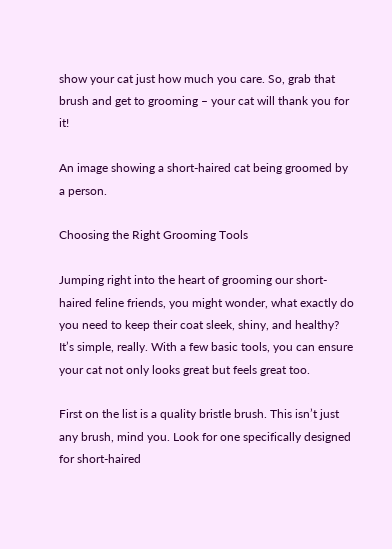show your cat just how much you care. So, grab that brush and get to grooming – your cat will thank you for it!

An image showing a short-haired cat being groomed by a person.

Choosing the Right Grooming Tools

Jumping right into the heart of grooming our short-haired feline friends, you might wonder, what exactly do you need to keep their coat sleek, shiny, and healthy? It’s simple, really. With a few basic tools, you can ensure your cat not only looks great but feels great too.

First on the list is a quality bristle brush. This isn’t just any brush, mind you. Look for one specifically designed for short-haired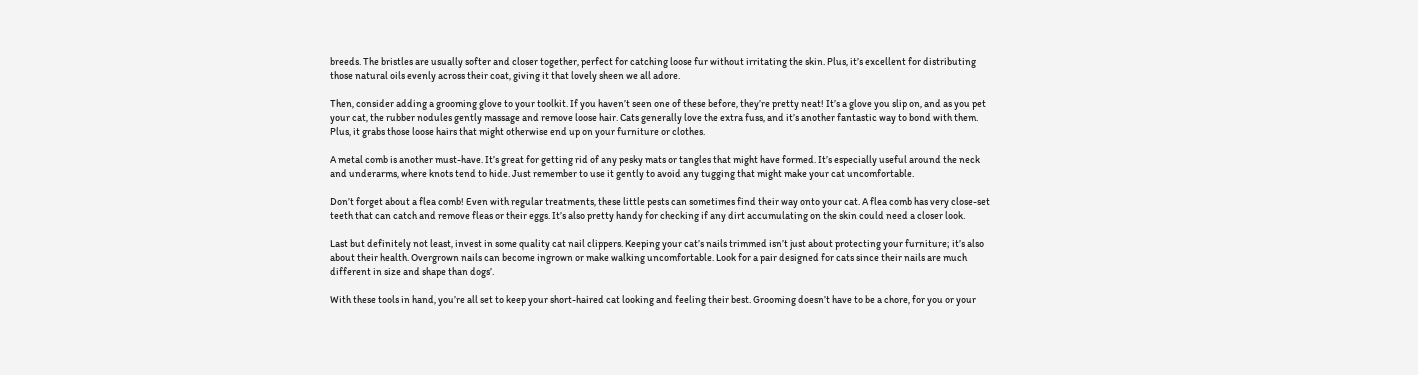breeds. The bristles are usually softer and closer together, perfect for catching loose fur without irritating the skin. Plus, it’s excellent for distributing those natural oils evenly across their coat, giving it that lovely sheen we all adore.

Then, consider adding a grooming glove to your toolkit. If you haven’t seen one of these before, they’re pretty neat! It’s a glove you slip on, and as you pet your cat, the rubber nodules gently massage and remove loose hair. Cats generally love the extra fuss, and it’s another fantastic way to bond with them. Plus, it grabs those loose hairs that might otherwise end up on your furniture or clothes.

A metal comb is another must-have. It’s great for getting rid of any pesky mats or tangles that might have formed. It’s especially useful around the neck and underarms, where knots tend to hide. Just remember to use it gently to avoid any tugging that might make your cat uncomfortable.

Don’t forget about a flea comb! Even with regular treatments, these little pests can sometimes find their way onto your cat. A flea comb has very close-set teeth that can catch and remove fleas or their eggs. It’s also pretty handy for checking if any dirt accumulating on the skin could need a closer look.

Last but definitely not least, invest in some quality cat nail clippers. Keeping your cat’s nails trimmed isn’t just about protecting your furniture; it’s also about their health. Overgrown nails can become ingrown or make walking uncomfortable. Look for a pair designed for cats since their nails are much different in size and shape than dogs’.

With these tools in hand, you’re all set to keep your short-haired cat looking and feeling their best. Grooming doesn’t have to be a chore, for you or your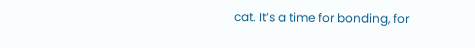cat. It’s a time for bonding, for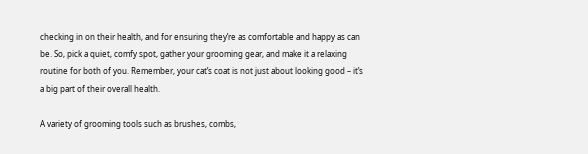checking in on their health, and for ensuring they’re as comfortable and happy as can be. So, pick a quiet, comfy spot, gather your grooming gear, and make it a relaxing routine for both of you. Remember, your cat’s coat is not just about looking good – it’s a big part of their overall health.

A variety of grooming tools such as brushes, combs,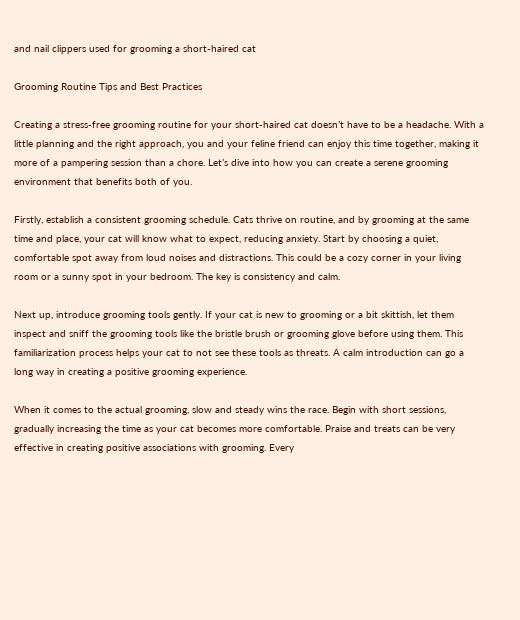and nail clippers used for grooming a short-haired cat

Grooming Routine Tips and Best Practices

Creating a stress-free grooming routine for your short-haired cat doesn’t have to be a headache. With a little planning and the right approach, you and your feline friend can enjoy this time together, making it more of a pampering session than a chore. Let’s dive into how you can create a serene grooming environment that benefits both of you.

Firstly, establish a consistent grooming schedule. Cats thrive on routine, and by grooming at the same time and place, your cat will know what to expect, reducing anxiety. Start by choosing a quiet, comfortable spot away from loud noises and distractions. This could be a cozy corner in your living room or a sunny spot in your bedroom. The key is consistency and calm.

Next up, introduce grooming tools gently. If your cat is new to grooming or a bit skittish, let them inspect and sniff the grooming tools like the bristle brush or grooming glove before using them. This familiarization process helps your cat to not see these tools as threats. A calm introduction can go a long way in creating a positive grooming experience.

When it comes to the actual grooming, slow and steady wins the race. Begin with short sessions, gradually increasing the time as your cat becomes more comfortable. Praise and treats can be very effective in creating positive associations with grooming. Every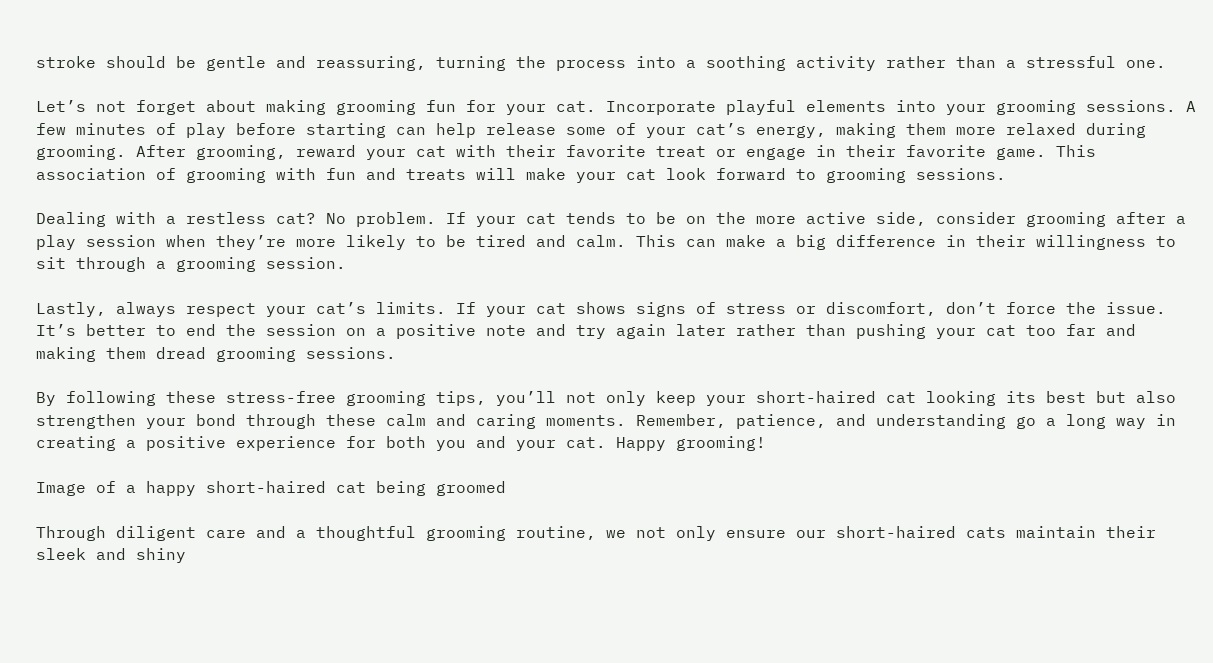stroke should be gentle and reassuring, turning the process into a soothing activity rather than a stressful one.

Let’s not forget about making grooming fun for your cat. Incorporate playful elements into your grooming sessions. A few minutes of play before starting can help release some of your cat’s energy, making them more relaxed during grooming. After grooming, reward your cat with their favorite treat or engage in their favorite game. This association of grooming with fun and treats will make your cat look forward to grooming sessions.

Dealing with a restless cat? No problem. If your cat tends to be on the more active side, consider grooming after a play session when they’re more likely to be tired and calm. This can make a big difference in their willingness to sit through a grooming session.

Lastly, always respect your cat’s limits. If your cat shows signs of stress or discomfort, don’t force the issue. It’s better to end the session on a positive note and try again later rather than pushing your cat too far and making them dread grooming sessions.

By following these stress-free grooming tips, you’ll not only keep your short-haired cat looking its best but also strengthen your bond through these calm and caring moments. Remember, patience, and understanding go a long way in creating a positive experience for both you and your cat. Happy grooming!

Image of a happy short-haired cat being groomed

Through diligent care and a thoughtful grooming routine, we not only ensure our short-haired cats maintain their sleek and shiny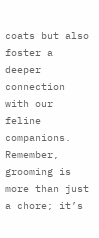coats but also foster a deeper connection with our feline companions. Remember, grooming is more than just a chore; it’s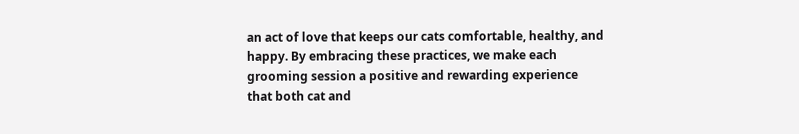an act of love that keeps our cats comfortable, healthy, and happy. By embracing these practices, we make each grooming session a positive and rewarding experience that both cat and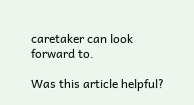caretaker can look forward to.

Was this article helpful?